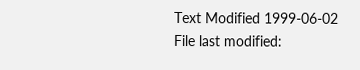Text Modified 1999-06-02
File last modified: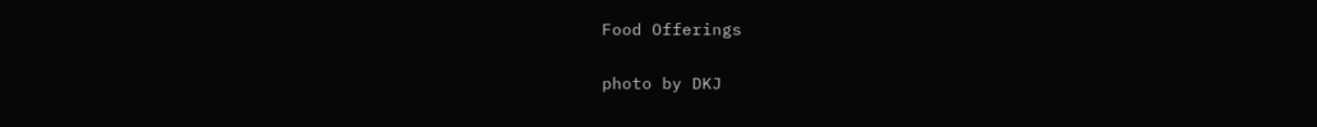Food Offerings

photo by DKJ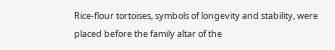Rice-flour tortoises, symbols of longevity and stability, were placed before the family altar of the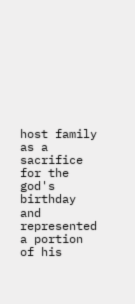host family as a sacrifice for the god's birthday and represented a portion of his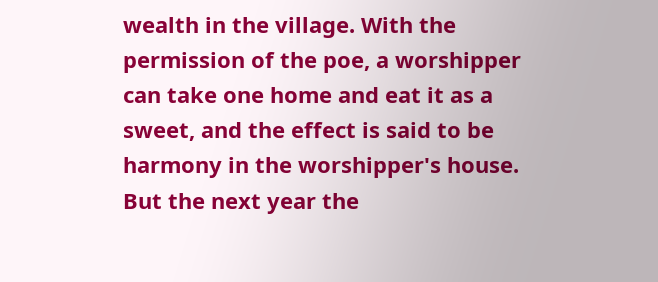wealth in the village. With the permission of the poe, a worshipper can take one home and eat it as a sweet, and the effect is said to be harmony in the worshipper's house. But the next year the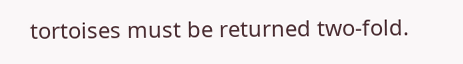tortoises must be returned two-fold.